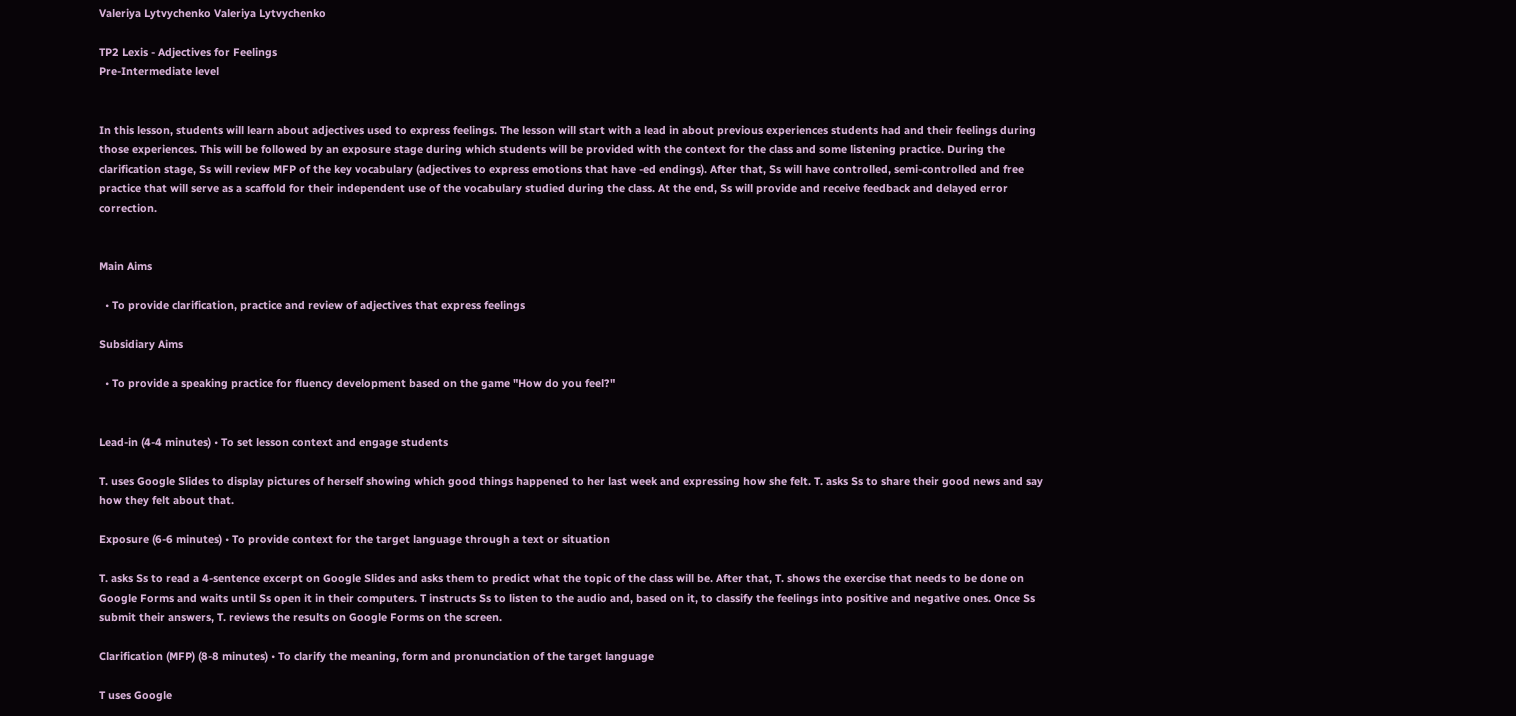Valeriya Lytvychenko Valeriya Lytvychenko

TP2 Lexis - Adjectives for Feelings
Pre-Intermediate level


In this lesson, students will learn about adjectives used to express feelings. The lesson will start with a lead in about previous experiences students had and their feelings during those experiences. This will be followed by an exposure stage during which students will be provided with the context for the class and some listening practice. During the clarification stage, Ss will review MFP of the key vocabulary (adjectives to express emotions that have -ed endings). After that, Ss will have controlled, semi-controlled and free practice that will serve as a scaffold for their independent use of the vocabulary studied during the class. At the end, Ss will provide and receive feedback and delayed error correction.


Main Aims

  • To provide clarification, practice and review of adjectives that express feelings

Subsidiary Aims

  • To provide a speaking practice for fluency development based on the game "How do you feel?"


Lead-in (4-4 minutes) • To set lesson context and engage students

T. uses Google Slides to display pictures of herself showing which good things happened to her last week and expressing how she felt. T. asks Ss to share their good news and say how they felt about that.

Exposure (6-6 minutes) • To provide context for the target language through a text or situation

T. asks Ss to read a 4-sentence excerpt on Google Slides and asks them to predict what the topic of the class will be. After that, T. shows the exercise that needs to be done on Google Forms and waits until Ss open it in their computers. T instructs Ss to listen to the audio and, based on it, to classify the feelings into positive and negative ones. Once Ss submit their answers, T. reviews the results on Google Forms on the screen.

Clarification (MFP) (8-8 minutes) • To clarify the meaning, form and pronunciation of the target language

T uses Google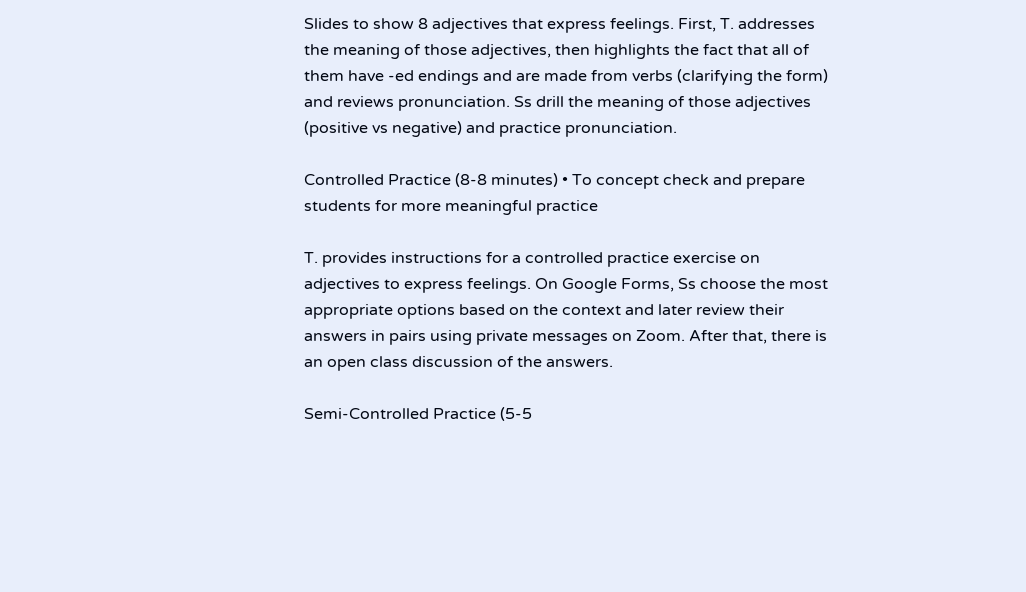Slides to show 8 adjectives that express feelings. First, T. addresses the meaning of those adjectives, then highlights the fact that all of them have -ed endings and are made from verbs (clarifying the form) and reviews pronunciation. Ss drill the meaning of those adjectives (positive vs negative) and practice pronunciation.

Controlled Practice (8-8 minutes) • To concept check and prepare students for more meaningful practice

T. provides instructions for a controlled practice exercise on adjectives to express feelings. On Google Forms, Ss choose the most appropriate options based on the context and later review their answers in pairs using private messages on Zoom. After that, there is an open class discussion of the answers.

Semi-Controlled Practice (5-5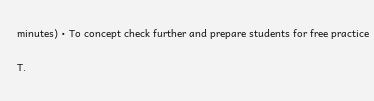minutes) • To concept check further and prepare students for free practice

T.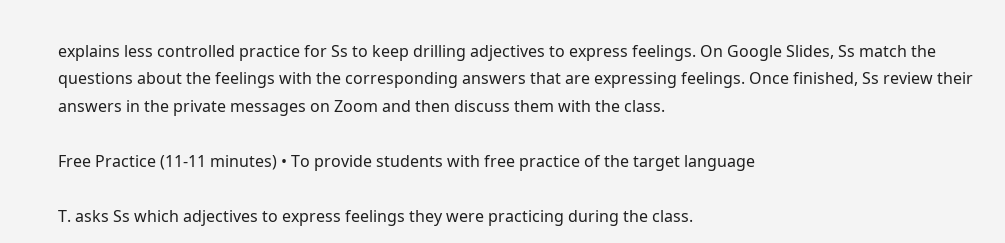explains less controlled practice for Ss to keep drilling adjectives to express feelings. On Google Slides, Ss match the questions about the feelings with the corresponding answers that are expressing feelings. Once finished, Ss review their answers in the private messages on Zoom and then discuss them with the class.

Free Practice (11-11 minutes) • To provide students with free practice of the target language

T. asks Ss which adjectives to express feelings they were practicing during the class.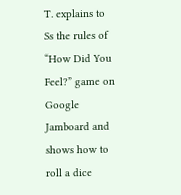T. explains to Ss the rules of “How Did You Feel?” game on Google Jamboard and shows how to roll a dice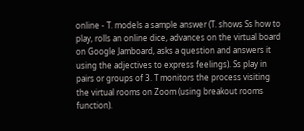online - T. models a sample answer (T. shows Ss how to play, rolls an online dice, advances on the virtual board on Google Jamboard, asks a question and answers it using the adjectives to express feelings). Ss play in pairs or groups of 3. T monitors the process visiting the virtual rooms on Zoom (using breakout rooms function).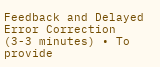Feedback and Delayed Error Correction (3-3 minutes) • To provide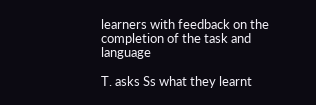learners with feedback on the completion of the task and language

T. asks Ss what they learnt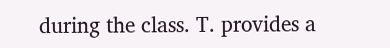during the class. T. provides a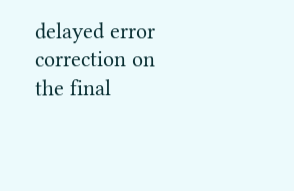delayed error correction on the final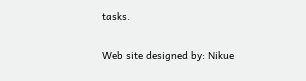tasks.

Web site designed by: Nikue